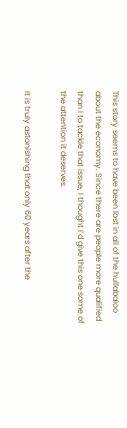This story seems to have been lost in all of the hullabaloo about the economy. Since there are people more qualified than I to tackle that issue, I thought I’d give this one some of the attention it deserves.

It is truly astonishing that only 60 years after the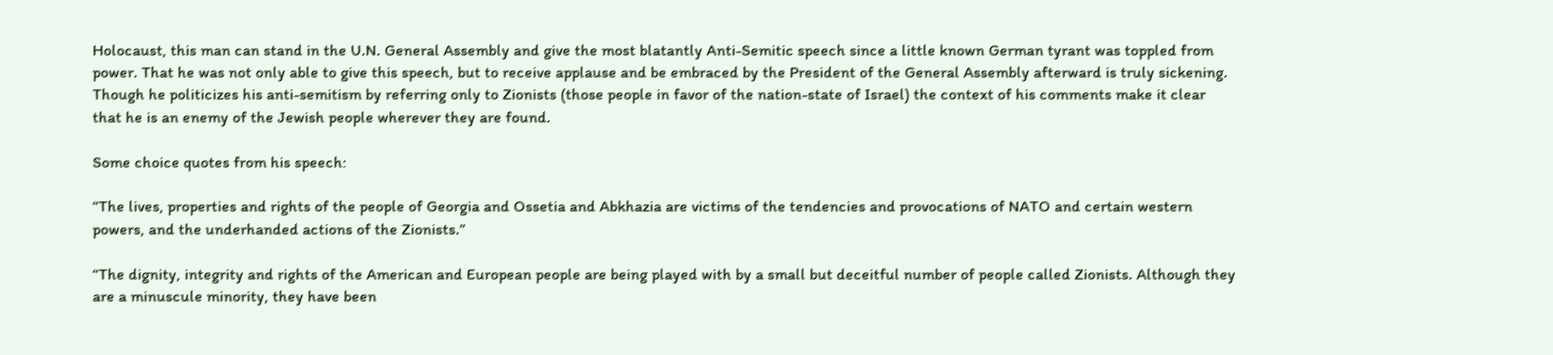Holocaust, this man can stand in the U.N. General Assembly and give the most blatantly Anti-Semitic speech since a little known German tyrant was toppled from power. That he was not only able to give this speech, but to receive applause and be embraced by the President of the General Assembly afterward is truly sickening. Though he politicizes his anti-semitism by referring only to Zionists (those people in favor of the nation-state of Israel) the context of his comments make it clear that he is an enemy of the Jewish people wherever they are found.

Some choice quotes from his speech:

“The lives, properties and rights of the people of Georgia and Ossetia and Abkhazia are victims of the tendencies and provocations of NATO and certain western powers, and the underhanded actions of the Zionists.”

“The dignity, integrity and rights of the American and European people are being played with by a small but deceitful number of people called Zionists. Although they are a minuscule minority, they have been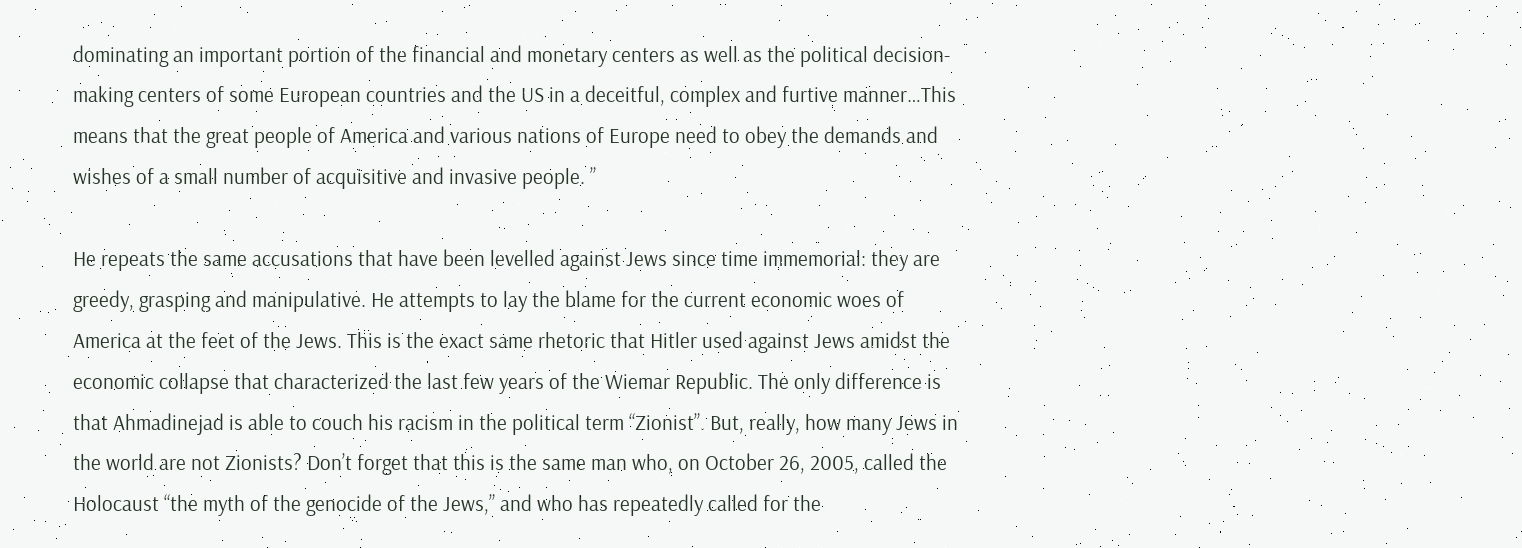dominating an important portion of the financial and monetary centers as well as the political decision-making centers of some European countries and the US in a deceitful, complex and furtive manner…This means that the great people of America and various nations of Europe need to obey the demands and wishes of a small number of acquisitive and invasive people. ”

He repeats the same accusations that have been levelled against Jews since time immemorial: they are greedy, grasping and manipulative. He attempts to lay the blame for the current economic woes of America at the feet of the Jews. This is the exact same rhetoric that Hitler used against Jews amidst the economic collapse that characterized the last few years of the Wiemar Republic. The only difference is that Ahmadinejad is able to couch his racism in the political term “Zionist”. But, really, how many Jews in the world are not Zionists? Don’t forget that this is the same man who, on October 26, 2005, called the Holocaust “the myth of the genocide of the Jews,” and who has repeatedly called for the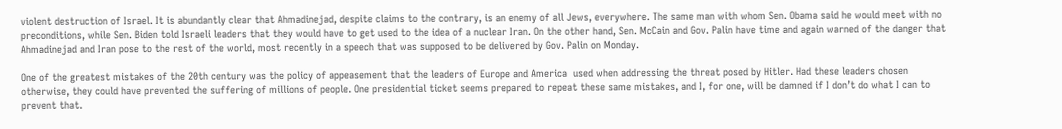violent destruction of Israel. It is abundantly clear that Ahmadinejad, despite claims to the contrary, is an enemy of all Jews, everywhere. The same man with whom Sen. Obama said he would meet with no preconditions, while Sen. Biden told Israeli leaders that they would have to get used to the idea of a nuclear Iran. On the other hand, Sen. McCain and Gov. Palin have time and again warned of the danger that Ahmadinejad and Iran pose to the rest of the world, most recently in a speech that was supposed to be delivered by Gov. Palin on Monday.

One of the greatest mistakes of the 20th century was the policy of appeasement that the leaders of Europe and America  used when addressing the threat posed by Hitler. Had these leaders chosen otherwise, they could have prevented the suffering of millions of people. One presidential ticket seems prepared to repeat these same mistakes, and I, for one, will be damned if I don’t do what I can to prevent that.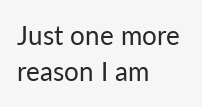Just one more reason I am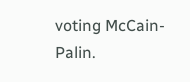voting McCain-Palin.